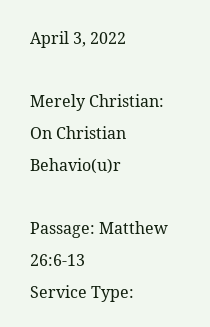April 3, 2022

Merely Christian: On Christian Behavio(u)r

Passage: Matthew 26:6-13
Service Type: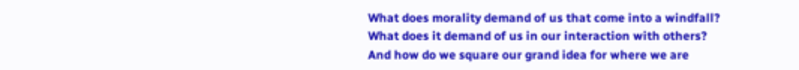What does morality demand of us that come into a windfall? What does it demand of us in our interaction with others? And how do we square our grand idea for where we are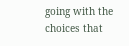going with the choices that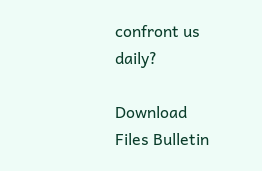confront us daily?

Download Files Bulletin